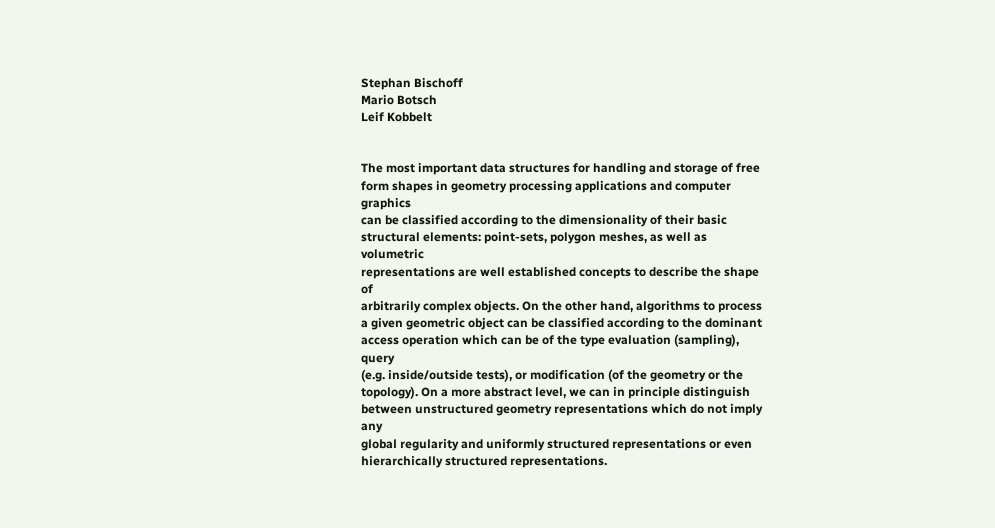Stephan Bischoff
Mario Botsch
Leif Kobbelt


The most important data structures for handling and storage of free
form shapes in geometry processing applications and computer graphics
can be classified according to the dimensionality of their basic
structural elements: point-sets, polygon meshes, as well as volumetric
representations are well established concepts to describe the shape of
arbitrarily complex objects. On the other hand, algorithms to process
a given geometric object can be classified according to the dominant
access operation which can be of the type evaluation (sampling), query
(e.g. inside/outside tests), or modification (of the geometry or the
topology). On a more abstract level, we can in principle distinguish
between unstructured geometry representations which do not imply any
global regularity and uniformly structured representations or even
hierarchically structured representations.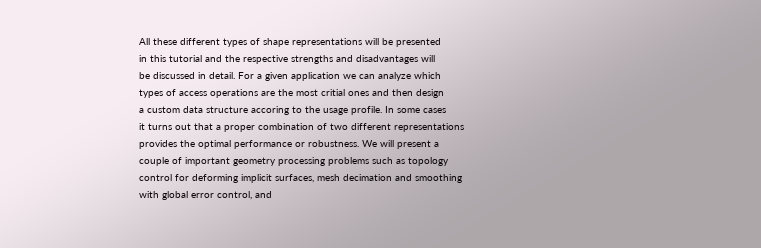All these different types of shape representations will be presented
in this tutorial and the respective strengths and disadvantages will
be discussed in detail. For a given application we can analyze which
types of access operations are the most critial ones and then design
a custom data structure accoring to the usage profile. In some cases
it turns out that a proper combination of two different representations
provides the optimal performance or robustness. We will present a
couple of important geometry processing problems such as topology
control for deforming implicit surfaces, mesh decimation and smoothing
with global error control, and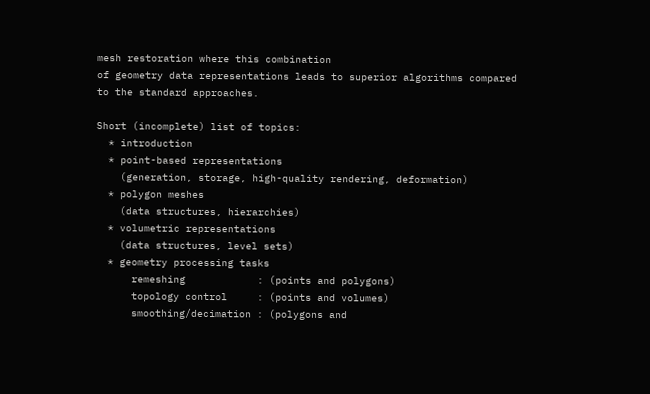mesh restoration where this combination
of geometry data representations leads to superior algorithms compared
to the standard approaches.

Short (incomplete) list of topics:
  * introduction
  * point-based representations
    (generation, storage, high-quality rendering, deformation)
  * polygon meshes
    (data structures, hierarchies)
  * volumetric representations
    (data structures, level sets)
  * geometry processing tasks
      remeshing            : (points and polygons)
      topology control     : (points and volumes)
      smoothing/decimation : (polygons and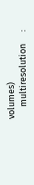volumes)
      multiresolution      :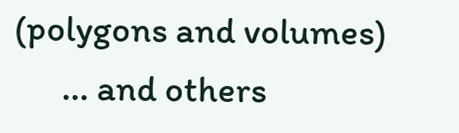(polygons and volumes)
      ... and others